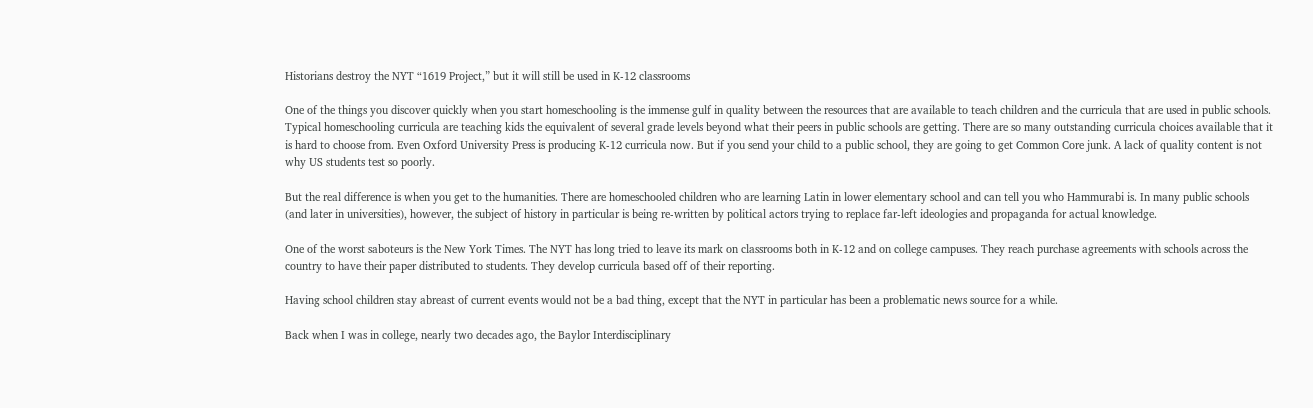Historians destroy the NYT “1619 Project,” but it will still be used in K-12 classrooms

One of the things you discover quickly when you start homeschooling is the immense gulf in quality between the resources that are available to teach children and the curricula that are used in public schools. Typical homeschooling curricula are teaching kids the equivalent of several grade levels beyond what their peers in public schools are getting. There are so many outstanding curricula choices available that it is hard to choose from. Even Oxford University Press is producing K-12 curricula now. But if you send your child to a public school, they are going to get Common Core junk. A lack of quality content is not why US students test so poorly.

But the real difference is when you get to the humanities. There are homeschooled children who are learning Latin in lower elementary school and can tell you who Hammurabi is. In many public schools (and later in universities), however, the subject of history in particular is being re-written by political actors trying to replace far-left ideologies and propaganda for actual knowledge.

One of the worst saboteurs is the New York Times. The NYT has long tried to leave its mark on classrooms both in K-12 and on college campuses. They reach purchase agreements with schools across the country to have their paper distributed to students. They develop curricula based off of their reporting.

Having school children stay abreast of current events would not be a bad thing, except that the NYT in particular has been a problematic news source for a while.

Back when I was in college, nearly two decades ago, the Baylor Interdisciplinary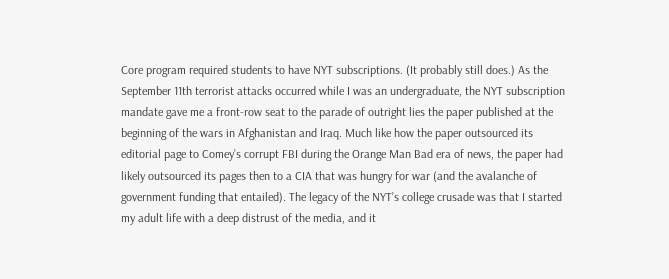Core program required students to have NYT subscriptions. (It probably still does.) As the September 11th terrorist attacks occurred while I was an undergraduate, the NYT subscription mandate gave me a front-row seat to the parade of outright lies the paper published at the beginning of the wars in Afghanistan and Iraq. Much like how the paper outsourced its editorial page to Comey’s corrupt FBI during the Orange Man Bad era of news, the paper had likely outsourced its pages then to a CIA that was hungry for war (and the avalanche of government funding that entailed). The legacy of the NYT’s college crusade was that I started my adult life with a deep distrust of the media, and it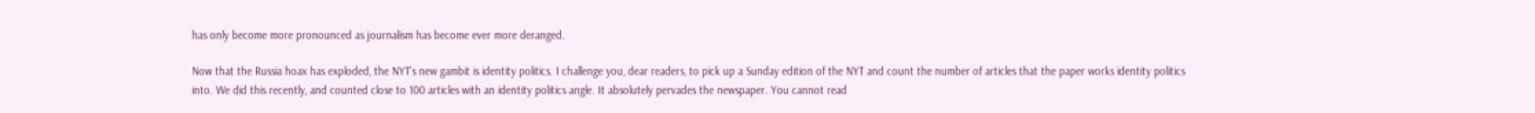has only become more pronounced as journalism has become ever more deranged.

Now that the Russia hoax has exploded, the NYT’s new gambit is identity politics. I challenge you, dear readers, to pick up a Sunday edition of the NYT and count the number of articles that the paper works identity politics into. We did this recently, and counted close to 100 articles with an identity politics angle. It absolutely pervades the newspaper. You cannot read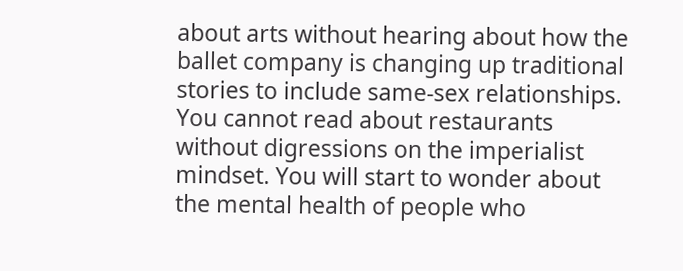about arts without hearing about how the ballet company is changing up traditional stories to include same-sex relationships. You cannot read about restaurants without digressions on the imperialist mindset. You will start to wonder about the mental health of people who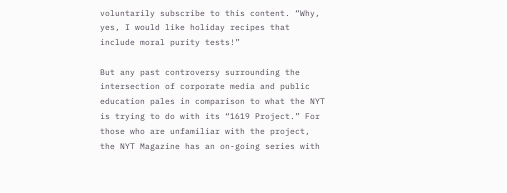voluntarily subscribe to this content. “Why, yes, I would like holiday recipes that include moral purity tests!”

But any past controversy surrounding the intersection of corporate media and public education pales in comparison to what the NYT is trying to do with its “1619 Project.” For those who are unfamiliar with the project, the NYT Magazine has an on-going series with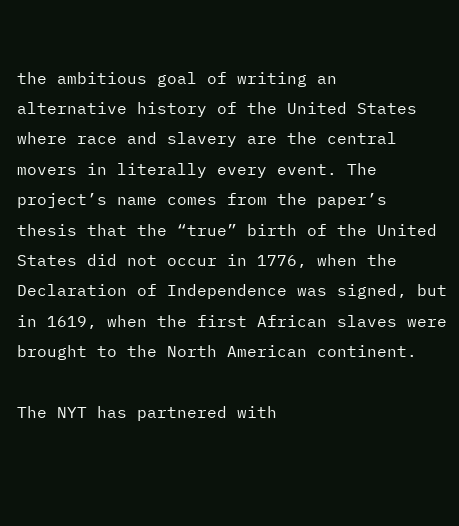the ambitious goal of writing an alternative history of the United States where race and slavery are the central movers in literally every event. The project’s name comes from the paper’s thesis that the “true” birth of the United States did not occur in 1776, when the Declaration of Independence was signed, but in 1619, when the first African slaves were brought to the North American continent.

The NYT has partnered with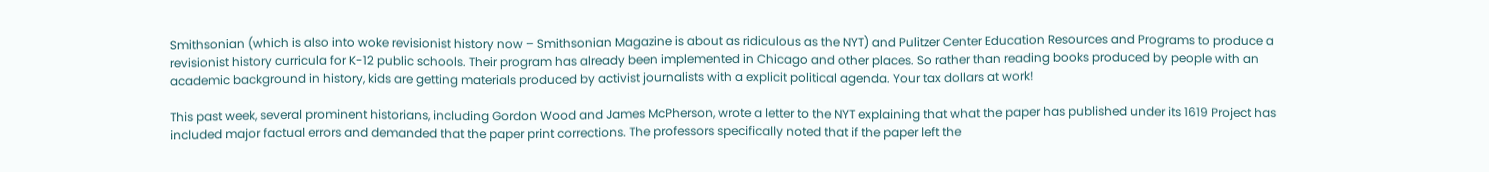Smithsonian (which is also into woke revisionist history now – Smithsonian Magazine is about as ridiculous as the NYT) and Pulitzer Center Education Resources and Programs to produce a revisionist history curricula for K-12 public schools. Their program has already been implemented in Chicago and other places. So rather than reading books produced by people with an academic background in history, kids are getting materials produced by activist journalists with a explicit political agenda. Your tax dollars at work!

This past week, several prominent historians, including Gordon Wood and James McPherson, wrote a letter to the NYT explaining that what the paper has published under its 1619 Project has included major factual errors and demanded that the paper print corrections. The professors specifically noted that if the paper left the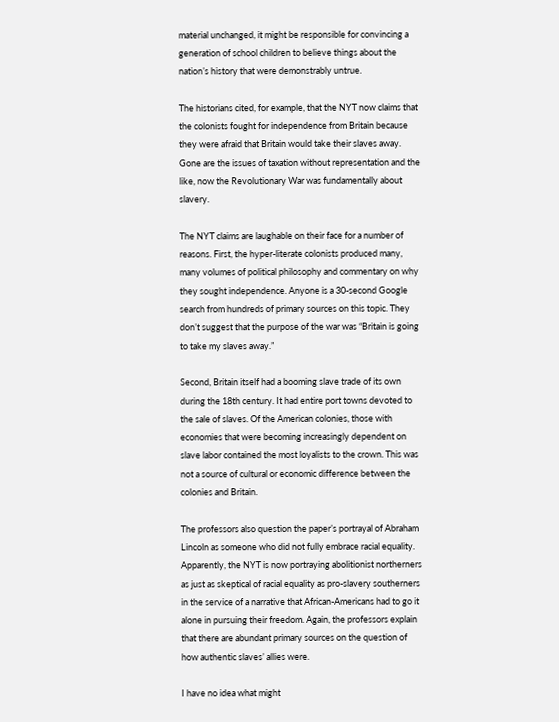material unchanged, it might be responsible for convincing a generation of school children to believe things about the nation’s history that were demonstrably untrue.

The historians cited, for example, that the NYT now claims that the colonists fought for independence from Britain because they were afraid that Britain would take their slaves away. Gone are the issues of taxation without representation and the like, now the Revolutionary War was fundamentally about slavery.

The NYT claims are laughable on their face for a number of reasons. First, the hyper-literate colonists produced many, many volumes of political philosophy and commentary on why they sought independence. Anyone is a 30-second Google search from hundreds of primary sources on this topic. They don’t suggest that the purpose of the war was “Britain is going to take my slaves away.”

Second, Britain itself had a booming slave trade of its own during the 18th century. It had entire port towns devoted to the sale of slaves. Of the American colonies, those with economies that were becoming increasingly dependent on slave labor contained the most loyalists to the crown. This was not a source of cultural or economic difference between the colonies and Britain.

The professors also question the paper’s portrayal of Abraham Lincoln as someone who did not fully embrace racial equality. Apparently, the NYT is now portraying abolitionist northerners as just as skeptical of racial equality as pro-slavery southerners in the service of a narrative that African-Americans had to go it alone in pursuing their freedom. Again, the professors explain that there are abundant primary sources on the question of how authentic slaves’ allies were.

I have no idea what might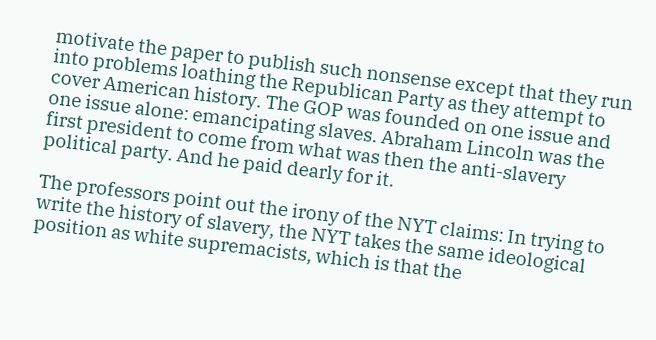motivate the paper to publish such nonsense except that they run into problems loathing the Republican Party as they attempt to cover American history. The GOP was founded on one issue and one issue alone: emancipating slaves. Abraham Lincoln was the first president to come from what was then the anti-slavery political party. And he paid dearly for it.

The professors point out the irony of the NYT claims: In trying to write the history of slavery, the NYT takes the same ideological position as white supremacists, which is that the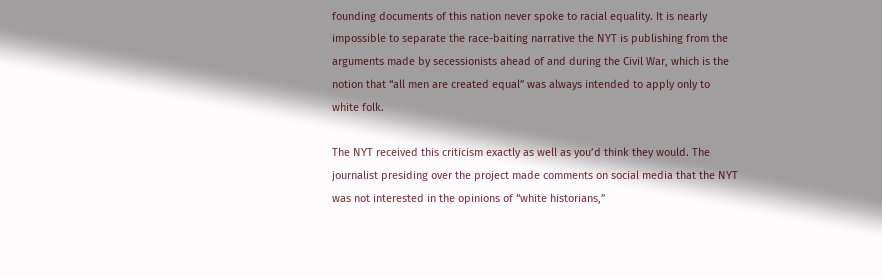founding documents of this nation never spoke to racial equality. It is nearly impossible to separate the race-baiting narrative the NYT is publishing from the arguments made by secessionists ahead of and during the Civil War, which is the notion that “all men are created equal” was always intended to apply only to white folk.

The NYT received this criticism exactly as well as you’d think they would. The journalist presiding over the project made comments on social media that the NYT was not interested in the opinions of “white historians,”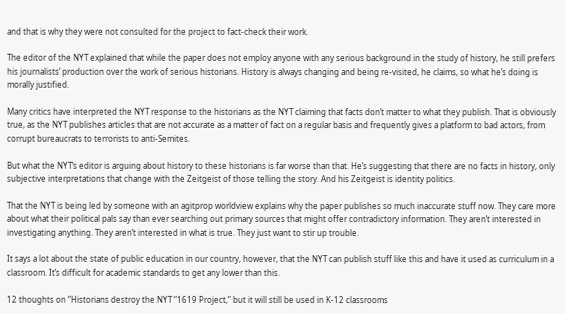and that is why they were not consulted for the project to fact-check their work.

The editor of the NYT explained that while the paper does not employ anyone with any serious background in the study of history, he still prefers his journalists’ production over the work of serious historians. History is always changing and being re-visited, he claims, so what he’s doing is morally justified.

Many critics have interpreted the NYT response to the historians as the NYT claiming that facts don’t matter to what they publish. That is obviously true, as the NYT publishes articles that are not accurate as a matter of fact on a regular basis and frequently gives a platform to bad actors, from corrupt bureaucrats to terrorists to anti-Semites.

But what the NYT’s editor is arguing about history to these historians is far worse than that. He’s suggesting that there are no facts in history, only subjective interpretations that change with the Zeitgeist of those telling the story. And his Zeitgeist is identity politics.

That the NYT is being led by someone with an agitprop worldview explains why the paper publishes so much inaccurate stuff now. They care more about what their political pals say than ever searching out primary sources that might offer contradictory information. They aren’t interested in investigating anything. They aren’t interested in what is true. They just want to stir up trouble.

It says a lot about the state of public education in our country, however, that the NYT can publish stuff like this and have it used as curriculum in a classroom. It’s difficult for academic standards to get any lower than this.

12 thoughts on “Historians destroy the NYT “1619 Project,” but it will still be used in K-12 classrooms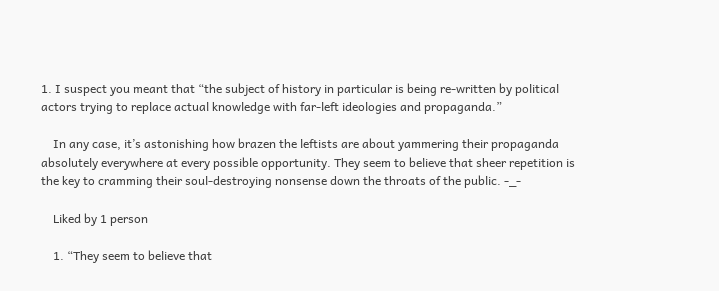1. I suspect you meant that “the subject of history in particular is being re-written by political actors trying to replace actual knowledge with far-left ideologies and propaganda.”

    In any case, it’s astonishing how brazen the leftists are about yammering their propaganda absolutely everywhere at every possible opportunity. They seem to believe that sheer repetition is the key to cramming their soul-destroying nonsense down the throats of the public. -_-

    Liked by 1 person

    1. “They seem to believe that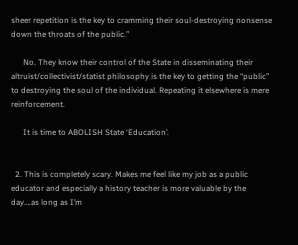sheer repetition is the key to cramming their soul-destroying nonsense down the throats of the public.”

      No. They know their control of the State in disseminating their altruist/collectivist/statist philosophy is the key to getting the “public” to destroying the soul of the individual. Repeating it elsewhere is mere reinforcement.

      It is time to ABOLISH State ‘Education’.


  2. This is completely scary. Makes me feel like my job as a public educator and especially a history teacher is more valuable by the day….as long as I’m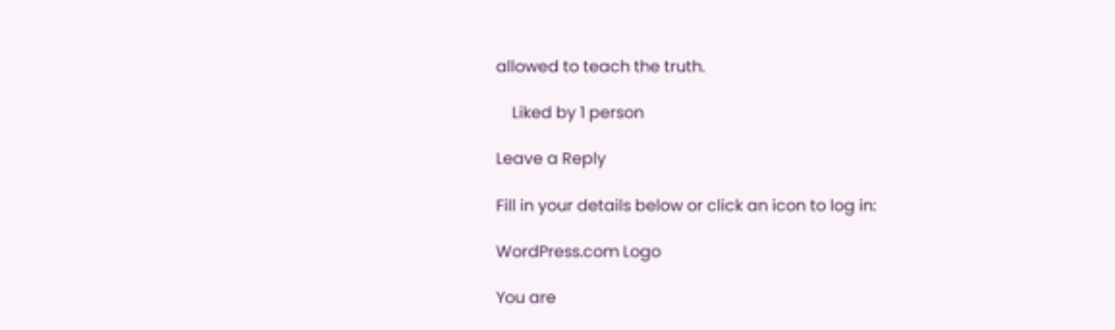allowed to teach the truth.

    Liked by 1 person

Leave a Reply

Fill in your details below or click an icon to log in:

WordPress.com Logo

You are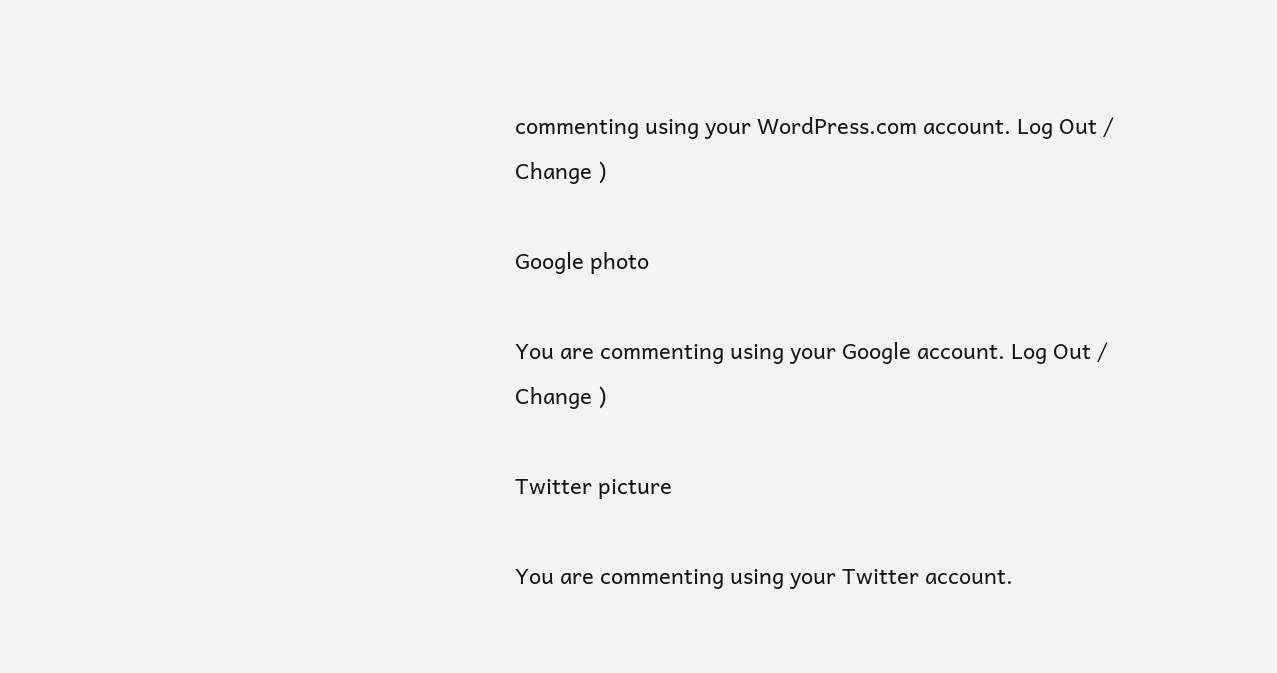commenting using your WordPress.com account. Log Out /  Change )

Google photo

You are commenting using your Google account. Log Out /  Change )

Twitter picture

You are commenting using your Twitter account.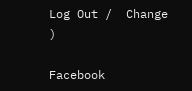Log Out /  Change )

Facebook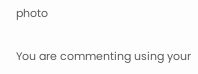photo

You are commenting using your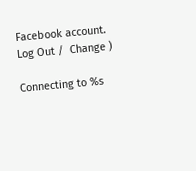Facebook account. Log Out /  Change )

Connecting to %s